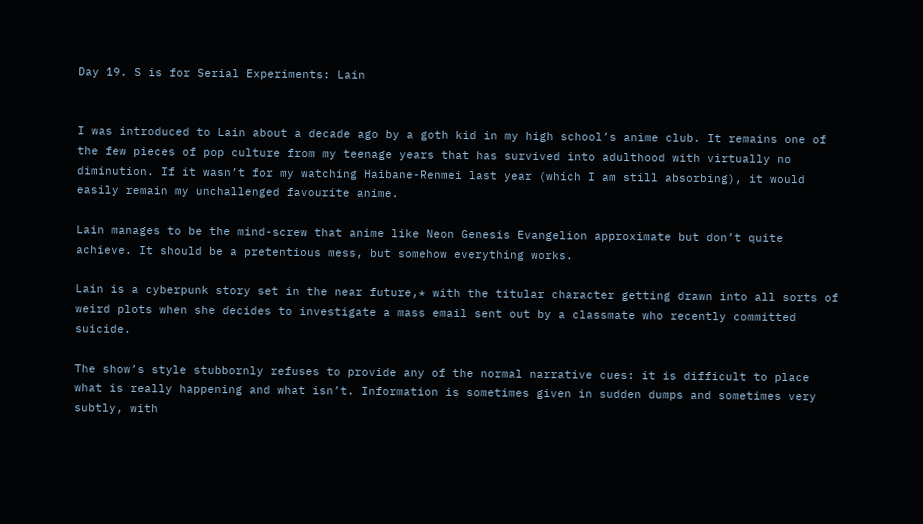Day 19. S is for Serial Experiments: Lain


I was introduced to Lain about a decade ago by a goth kid in my high school’s anime club. It remains one of the few pieces of pop culture from my teenage years that has survived into adulthood with virtually no diminution. If it wasn’t for my watching Haibane-Renmei last year (which I am still absorbing), it would easily remain my unchallenged favourite anime.

Lain manages to be the mind-screw that anime like Neon Genesis Evangelion approximate but don’t quite achieve. It should be a pretentious mess, but somehow everything works.

Lain is a cyberpunk story set in the near future,* with the titular character getting drawn into all sorts of weird plots when she decides to investigate a mass email sent out by a classmate who recently committed suicide.

The show’s style stubbornly refuses to provide any of the normal narrative cues: it is difficult to place what is really happening and what isn’t. Information is sometimes given in sudden dumps and sometimes very subtly, with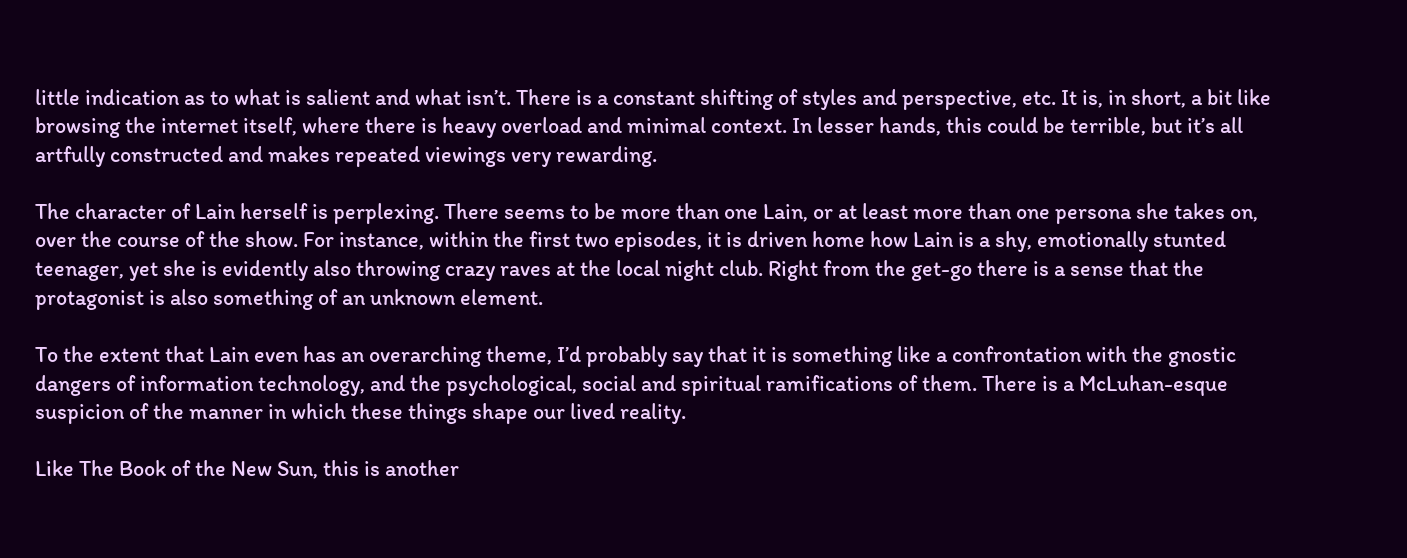little indication as to what is salient and what isn’t. There is a constant shifting of styles and perspective, etc. It is, in short, a bit like browsing the internet itself, where there is heavy overload and minimal context. In lesser hands, this could be terrible, but it’s all artfully constructed and makes repeated viewings very rewarding.

The character of Lain herself is perplexing. There seems to be more than one Lain, or at least more than one persona she takes on, over the course of the show. For instance, within the first two episodes, it is driven home how Lain is a shy, emotionally stunted teenager, yet she is evidently also throwing crazy raves at the local night club. Right from the get-go there is a sense that the protagonist is also something of an unknown element.

To the extent that Lain even has an overarching theme, I’d probably say that it is something like a confrontation with the gnostic dangers of information technology, and the psychological, social and spiritual ramifications of them. There is a McLuhan-esque suspicion of the manner in which these things shape our lived reality.

Like The Book of the New Sun, this is another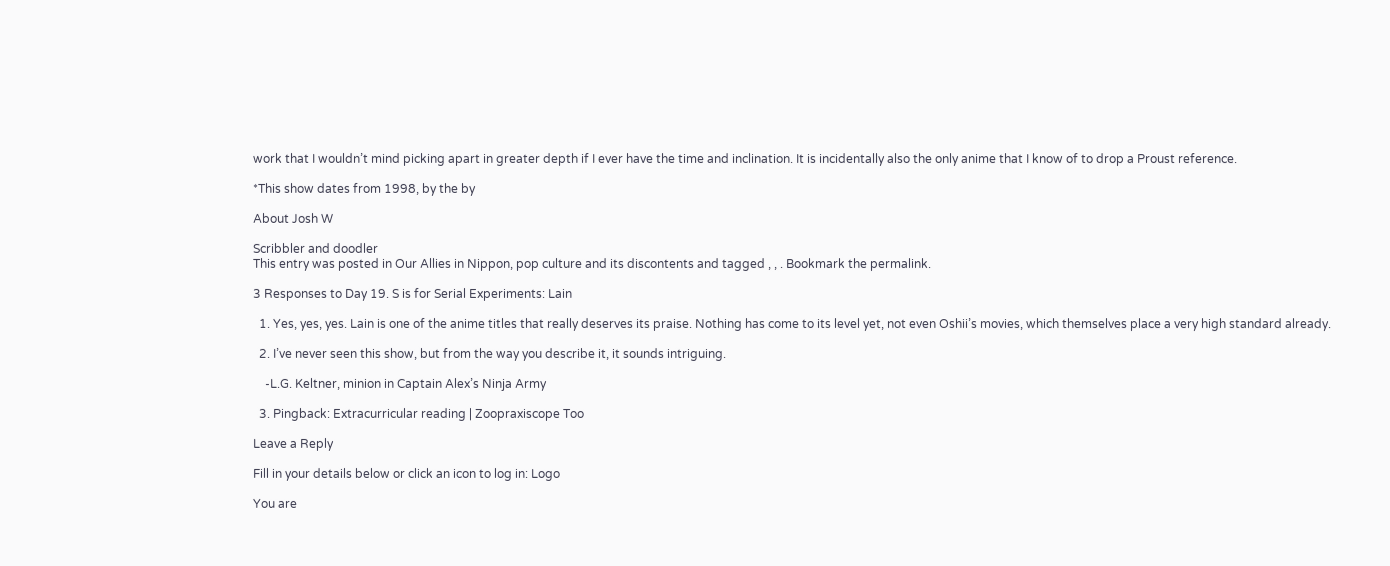work that I wouldn’t mind picking apart in greater depth if I ever have the time and inclination. It is incidentally also the only anime that I know of to drop a Proust reference.

*This show dates from 1998, by the by

About Josh W

Scribbler and doodler
This entry was posted in Our Allies in Nippon, pop culture and its discontents and tagged , , . Bookmark the permalink.

3 Responses to Day 19. S is for Serial Experiments: Lain

  1. Yes, yes, yes. Lain is one of the anime titles that really deserves its praise. Nothing has come to its level yet, not even Oshii’s movies, which themselves place a very high standard already.

  2. I’ve never seen this show, but from the way you describe it, it sounds intriguing.

    -L.G. Keltner, minion in Captain Alex’s Ninja Army

  3. Pingback: Extracurricular reading | Zoopraxiscope Too

Leave a Reply

Fill in your details below or click an icon to log in: Logo

You are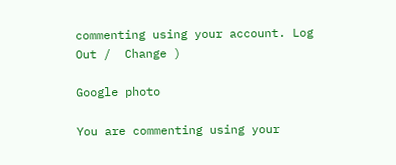commenting using your account. Log Out /  Change )

Google photo

You are commenting using your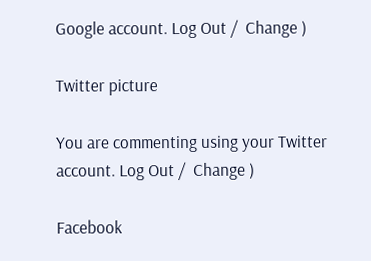Google account. Log Out /  Change )

Twitter picture

You are commenting using your Twitter account. Log Out /  Change )

Facebook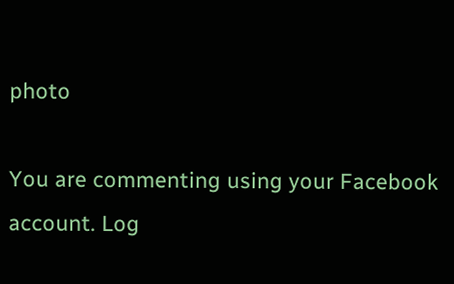photo

You are commenting using your Facebook account. Log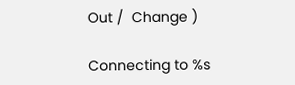Out /  Change )

Connecting to %s